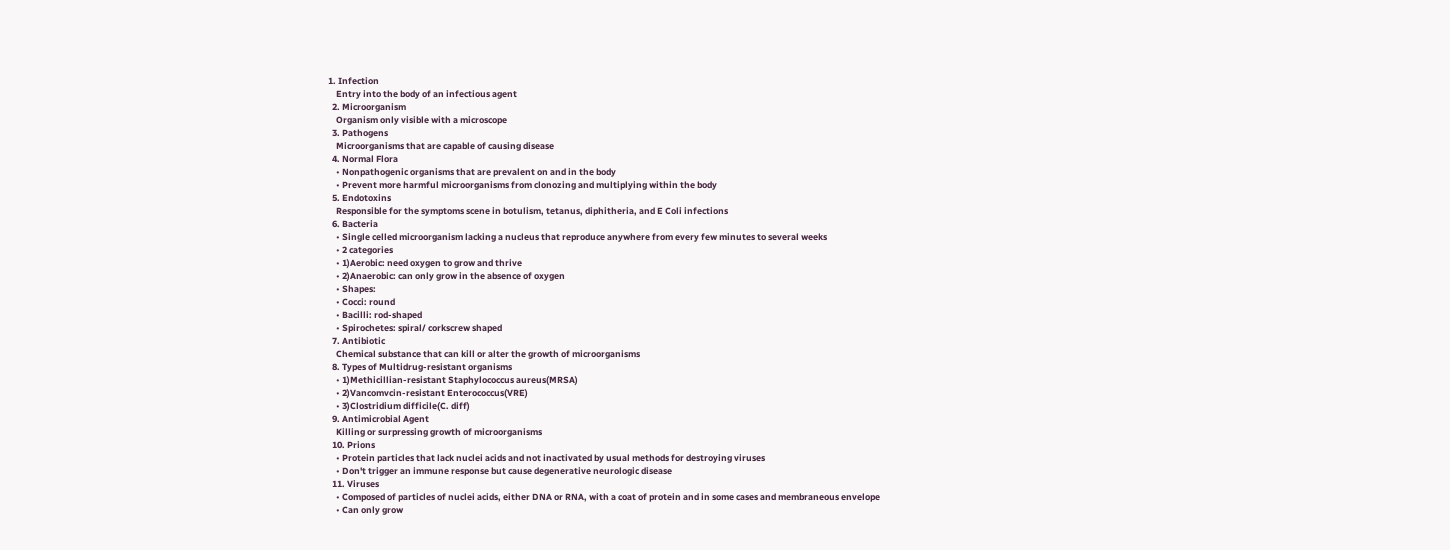1. Infection
    Entry into the body of an infectious agent
  2. Microorganism
    Organism only visible with a microscope
  3. Pathogens
    Microorganisms that are capable of causing disease
  4. Normal Flora
    • Nonpathogenic organisms that are prevalent on and in the body
    • Prevent more harmful microorganisms from clonozing and multiplying within the body
  5. Endotoxins
    Responsible for the symptoms scene in botulism, tetanus, diphitheria, and E Coli infections
  6. Bacteria
    • Single celled microorganism lacking a nucleus that reproduce anywhere from every few minutes to several weeks
    • 2 categories
    • 1)Aerobic: need oxygen to grow and thrive
    • 2)Anaerobic: can only grow in the absence of oxygen
    • Shapes:
    • Cocci: round
    • Bacilli: rod-shaped
    • Spirochetes: spiral/ corkscrew shaped
  7. Antibiotic
    Chemical substance that can kill or alter the growth of microorganisms
  8. Types of Multidrug-resistant organisms
    • 1)Methicillian-resistant Staphylococcus aureus(MRSA)
    • 2)Vancomvcin-resistant Enterococcus(VRE)
    • 3)Clostridium difficile(C. diff)
  9. Antimicrobial Agent
    Killing or surpressing growth of microorganisms
  10. Prions
    • Protein particles that lack nuclei acids and not inactivated by usual methods for destroying viruses
    • Don't trigger an immune response but cause degenerative neurologic disease
  11. Viruses
    • Composed of particles of nuclei acids, either DNA or RNA, with a coat of protein and in some cases and membraneous envelope
    • Can only grow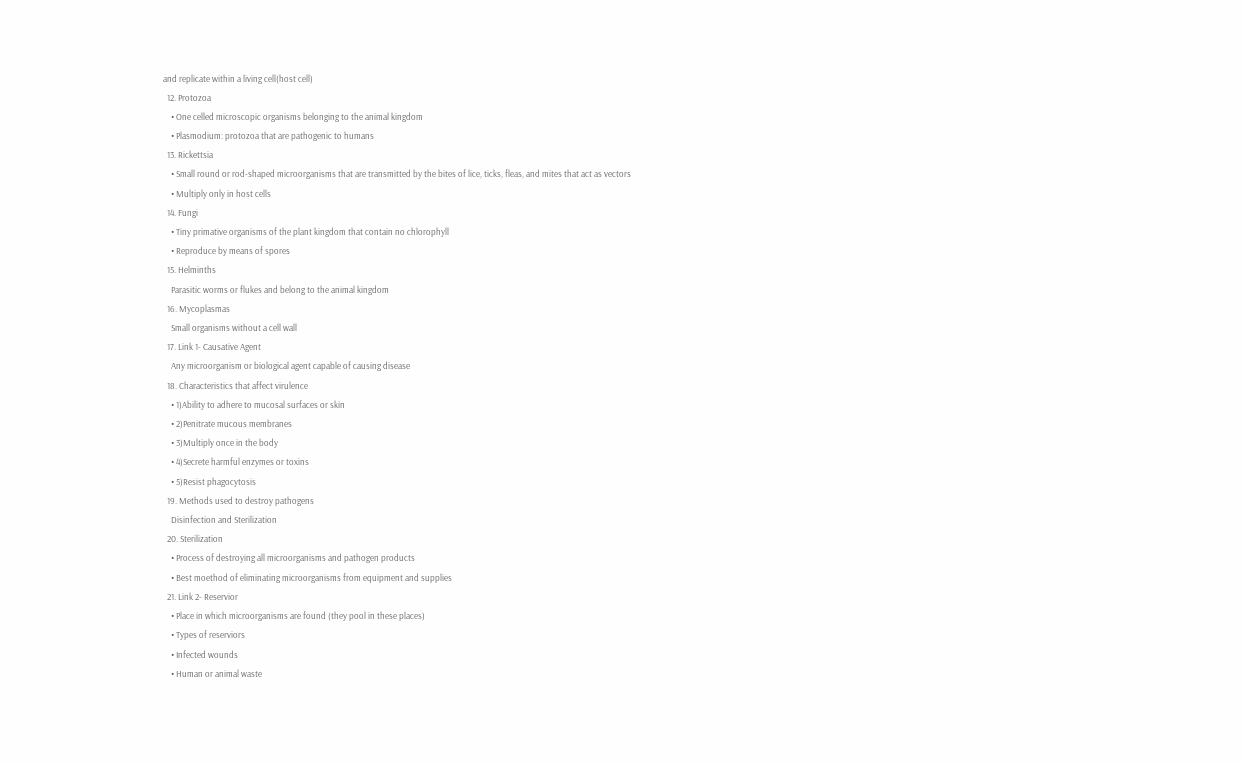and replicate within a living cell(host cell)
  12. Protozoa
    • One celled microscopic organisms belonging to the animal kingdom
    • Plasmodium: protozoa that are pathogenic to humans
  13. Rickettsia
    • Small round or rod-shaped microorganisms that are transmitted by the bites of lice, ticks, fleas, and mites that act as vectors
    • Multiply only in host cells
  14. Fungi
    • Tiny primative organisms of the plant kingdom that contain no chlorophyll
    • Reproduce by means of spores
  15. Helminths
    Parasitic worms or flukes and belong to the animal kingdom
  16. Mycoplasmas
    Small organisms without a cell wall
  17. Link 1- Causative Agent
    Any microorganism or biological agent capable of causing disease
  18. Characteristics that affect virulence
    • 1)Ability to adhere to mucosal surfaces or skin
    • 2)Penitrate mucous membranes
    • 3)Multiply once in the body
    • 4)Secrete harmful enzymes or toxins
    • 5)Resist phagocytosis
  19. Methods used to destroy pathogens
    Disinfection and Sterilization
  20. Sterilization
    • Process of destroying all microorganisms and pathogen products
    • Best moethod of eliminating microorganisms from equipment and supplies
  21. Link 2- Reservior
    • Place in which microorganisms are found (they pool in these places)
    • Types of reserviors
    • Infected wounds
    • Human or animal waste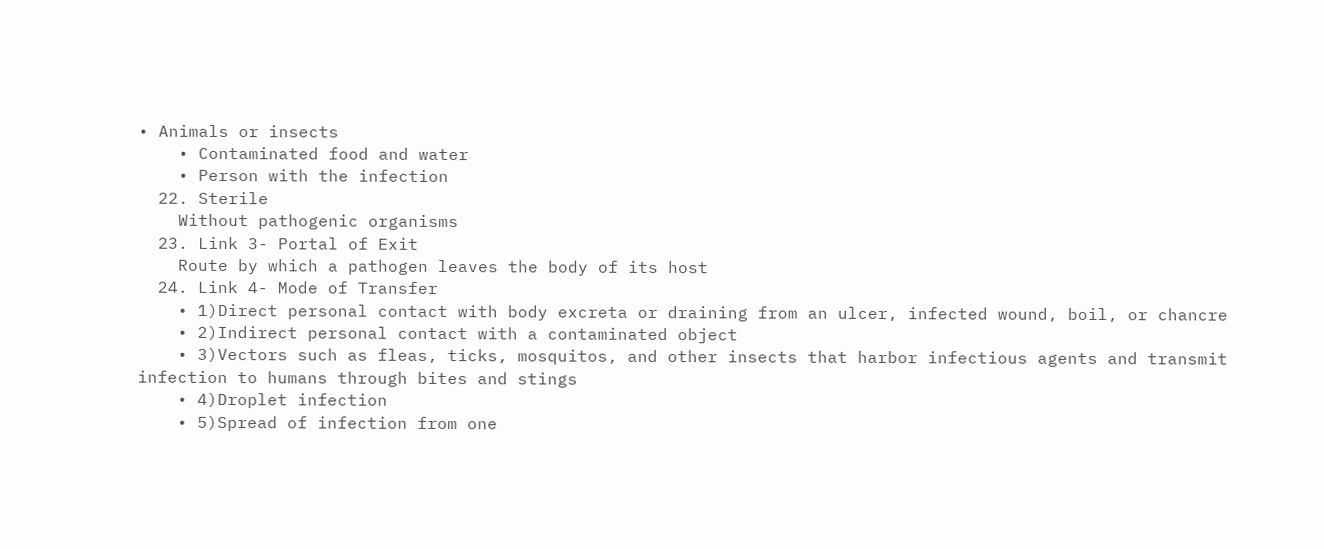• Animals or insects
    • Contaminated food and water
    • Person with the infection
  22. Sterile
    Without pathogenic organisms
  23. Link 3- Portal of Exit
    Route by which a pathogen leaves the body of its host
  24. Link 4- Mode of Transfer
    • 1)Direct personal contact with body excreta or draining from an ulcer, infected wound, boil, or chancre
    • 2)Indirect personal contact with a contaminated object
    • 3)Vectors such as fleas, ticks, mosquitos, and other insects that harbor infectious agents and transmit infection to humans through bites and stings
    • 4)Droplet infection
    • 5)Spread of infection from one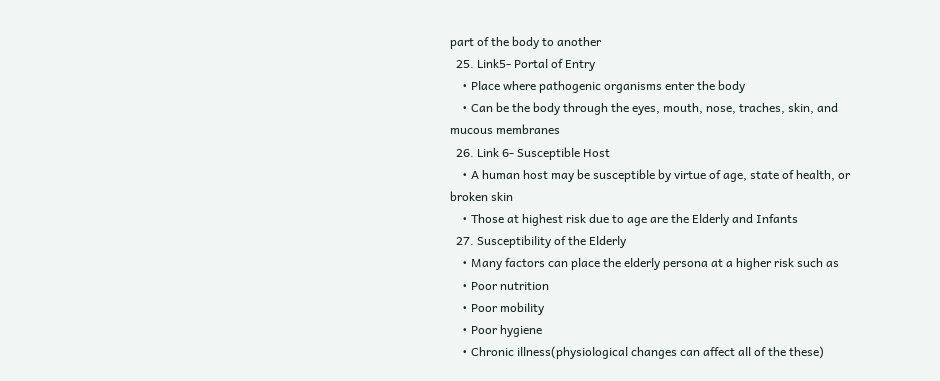part of the body to another
  25. Link5- Portal of Entry
    • Place where pathogenic organisms enter the body
    • Can be the body through the eyes, mouth, nose, traches, skin, and mucous membranes
  26. Link 6- Susceptible Host
    • A human host may be susceptible by virtue of age, state of health, or broken skin
    • Those at highest risk due to age are the Elderly and Infants
  27. Susceptibility of the Elderly
    • Many factors can place the elderly persona at a higher risk such as
    • Poor nutrition
    • Poor mobility
    • Poor hygiene
    • Chronic illness(physiological changes can affect all of the these)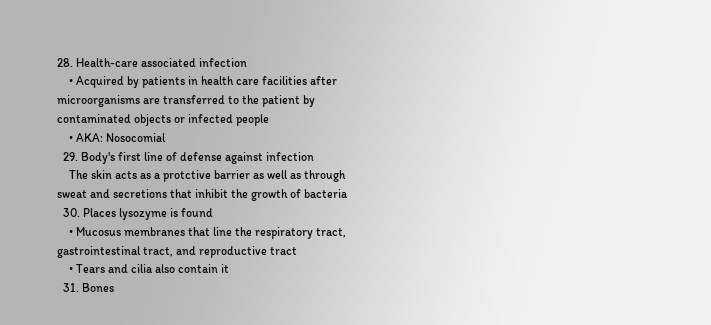28. Health-care associated infection
    • Acquired by patients in health care facilities after microorganisms are transferred to the patient by contaminated objects or infected people
    • AKA: Nosocomial
  29. Body's first line of defense against infection
    The skin acts as a protctive barrier as well as through sweat and secretions that inhibit the growth of bacteria
  30. Places lysozyme is found
    • Mucosus membranes that line the respiratory tract, gastrointestinal tract, and reproductive tract
    • Tears and cilia also contain it
  31. Bones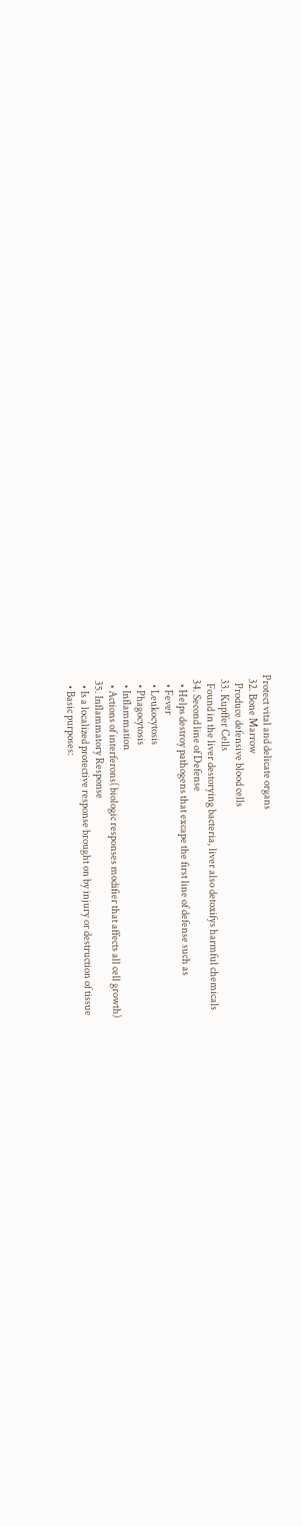Protect vital and delicate organs
  32. Bone Marrow
    Produce defensive blood cells
  33. Kupffer Cells
    Found in the liver destorying bacteria, liver also detoxifys harmful chemicals
  34. Second line of Defense
    • Helps destroy pathogens that excape the first line of defense such as
    • Fever
    • Leukocytosis
    • Phagocytosis
    • Inflammation
    • Actions of interferons( biologic responses modifier that affects all cell growth)
  35. Inflammatory Response
    • Is a localized protective response brought on by injury or destruction of tissue
    • Basic purposes: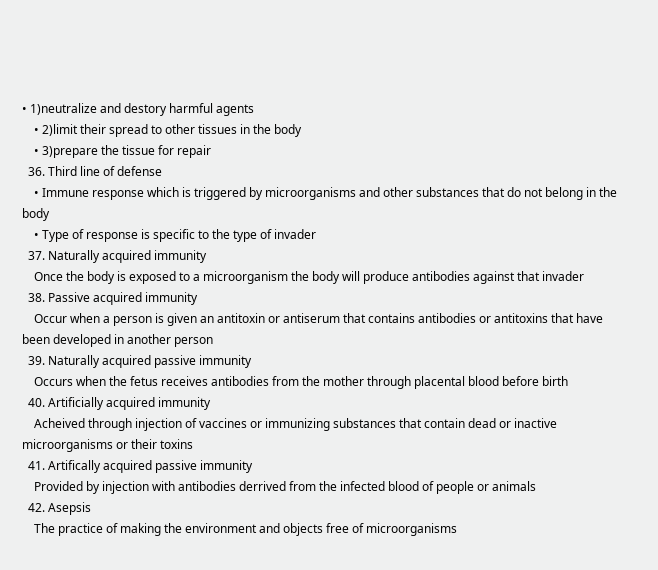• 1)neutralize and destory harmful agents
    • 2)limit their spread to other tissues in the body
    • 3)prepare the tissue for repair
  36. Third line of defense
    • Immune response which is triggered by microorganisms and other substances that do not belong in the body
    • Type of response is specific to the type of invader
  37. Naturally acquired immunity
    Once the body is exposed to a microorganism the body will produce antibodies against that invader
  38. Passive acquired immunity
    Occur when a person is given an antitoxin or antiserum that contains antibodies or antitoxins that have been developed in another person
  39. Naturally acquired passive immunity
    Occurs when the fetus receives antibodies from the mother through placental blood before birth
  40. Artificially acquired immunity
    Acheived through injection of vaccines or immunizing substances that contain dead or inactive microorganisms or their toxins
  41. Artifically acquired passive immunity
    Provided by injection with antibodies derrived from the infected blood of people or animals
  42. Asepsis
    The practice of making the environment and objects free of microorganisms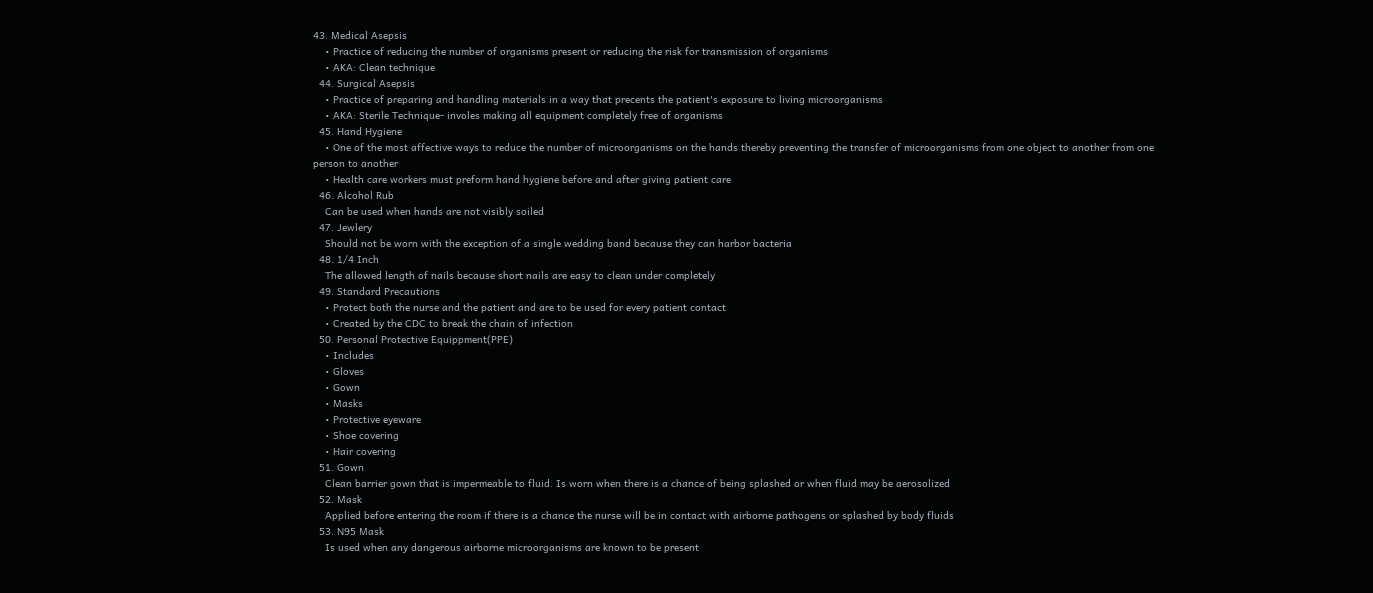43. Medical Asepsis
    • Practice of reducing the number of organisms present or reducing the risk for transmission of organisms
    • AKA: Clean technique
  44. Surgical Asepsis
    • Practice of preparing and handling materials in a way that precents the patient's exposure to living microorganisms
    • AKA: Sterile Technique- involes making all equipment completely free of organisms
  45. Hand Hygiene
    • One of the most affective ways to reduce the number of microorganisms on the hands thereby preventing the transfer of microorganisms from one object to another from one person to another
    • Health care workers must preform hand hygiene before and after giving patient care
  46. Alcohol Rub
    Can be used when hands are not visibly soiled
  47. Jewlery
    Should not be worn with the exception of a single wedding band because they can harbor bacteria
  48. 1/4 Inch
    The allowed length of nails because short nails are easy to clean under completely
  49. Standard Precautions
    • Protect both the nurse and the patient and are to be used for every patient contact
    • Created by the CDC to break the chain of infection
  50. Personal Protective Equippment(PPE)
    • Includes
    • Gloves
    • Gown
    • Masks
    • Protective eyeware
    • Shoe covering
    • Hair covering
  51. Gown
    Clean barrier gown that is impermeable to fluid. Is worn when there is a chance of being splashed or when fluid may be aerosolized
  52. Mask
    Applied before entering the room if there is a chance the nurse will be in contact with airborne pathogens or splashed by body fluids
  53. N95 Mask
    Is used when any dangerous airborne microorganisms are known to be present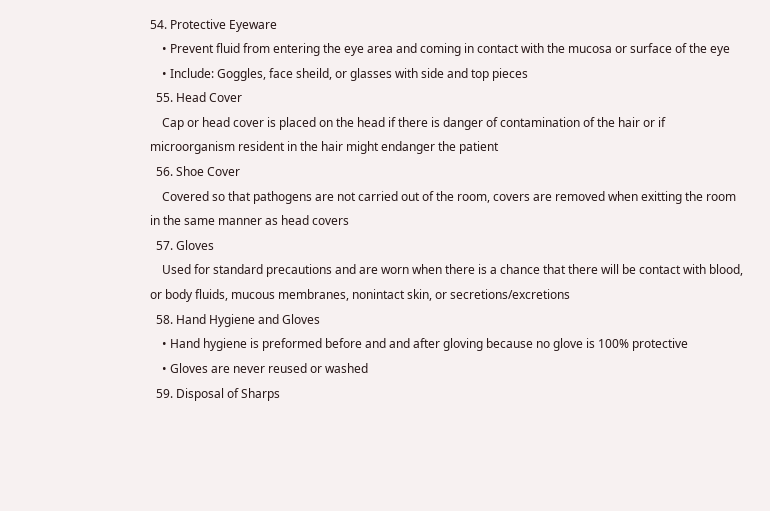54. Protective Eyeware
    • Prevent fluid from entering the eye area and coming in contact with the mucosa or surface of the eye
    • Include: Goggles, face sheild, or glasses with side and top pieces
  55. Head Cover
    Cap or head cover is placed on the head if there is danger of contamination of the hair or if microorganism resident in the hair might endanger the patient
  56. Shoe Cover
    Covered so that pathogens are not carried out of the room, covers are removed when exitting the room in the same manner as head covers
  57. Gloves
    Used for standard precautions and are worn when there is a chance that there will be contact with blood, or body fluids, mucous membranes, nonintact skin, or secretions/excretions
  58. Hand Hygiene and Gloves
    • Hand hygiene is preformed before and and after gloving because no glove is 100% protective
    • Gloves are never reused or washed
  59. Disposal of Sharps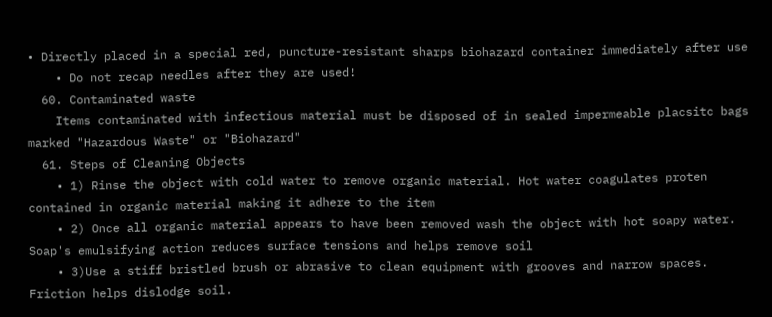• Directly placed in a special red, puncture-resistant sharps biohazard container immediately after use
    • Do not recap needles after they are used!
  60. Contaminated waste
    Items contaminated with infectious material must be disposed of in sealed impermeable placsitc bags marked "Hazardous Waste" or "Biohazard"
  61. Steps of Cleaning Objects
    • 1) Rinse the object with cold water to remove organic material. Hot water coagulates proten contained in organic material making it adhere to the item
    • 2) Once all organic material appears to have been removed wash the object with hot soapy water. Soap's emulsifying action reduces surface tensions and helps remove soil
    • 3)Use a stiff bristled brush or abrasive to clean equipment with grooves and narrow spaces. Friction helps dislodge soil.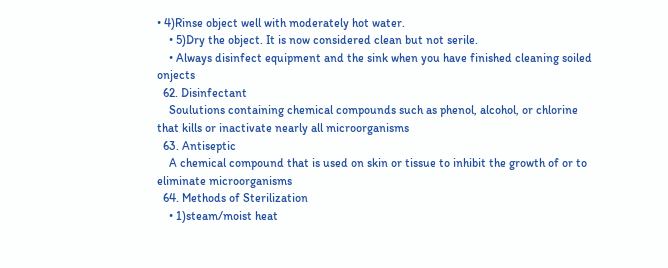• 4)Rinse object well with moderately hot water.
    • 5)Dry the object. It is now considered clean but not serile.
    • Always disinfect equipment and the sink when you have finished cleaning soiled onjects
  62. Disinfectant
    Soulutions containing chemical compounds such as phenol, alcohol, or chlorine that kills or inactivate nearly all microorganisms
  63. Antiseptic
    A chemical compound that is used on skin or tissue to inhibit the growth of or to eliminate microorganisms
  64. Methods of Sterilization
    • 1)steam/moist heat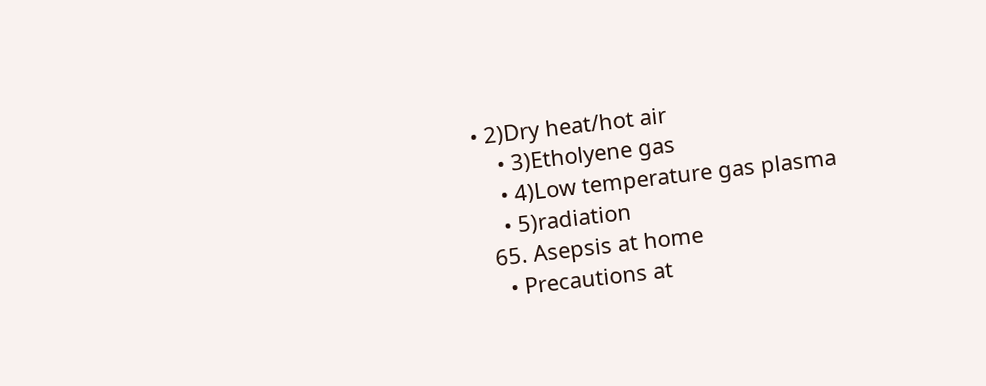• 2)Dry heat/hot air
    • 3)Etholyene gas
    • 4)Low temperature gas plasma
    • 5)radiation
  65. Asepsis at home
    • Precautions at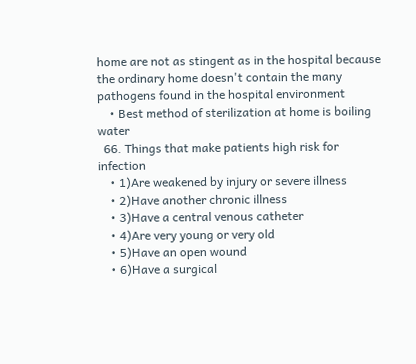home are not as stingent as in the hospital because the ordinary home doesn't contain the many pathogens found in the hospital environment
    • Best method of sterilization at home is boiling water
  66. Things that make patients high risk for infection
    • 1)Are weakened by injury or severe illness
    • 2)Have another chronic illness
    • 3)Have a central venous catheter
    • 4)Are very young or very old
    • 5)Have an open wound
    • 6)Have a surgical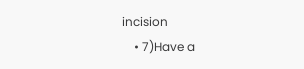incision
    • 7)Have a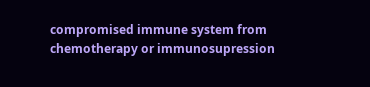compromised immune system from chemotherapy or immunosupression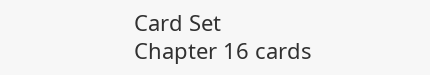Card Set
Chapter 16 cards